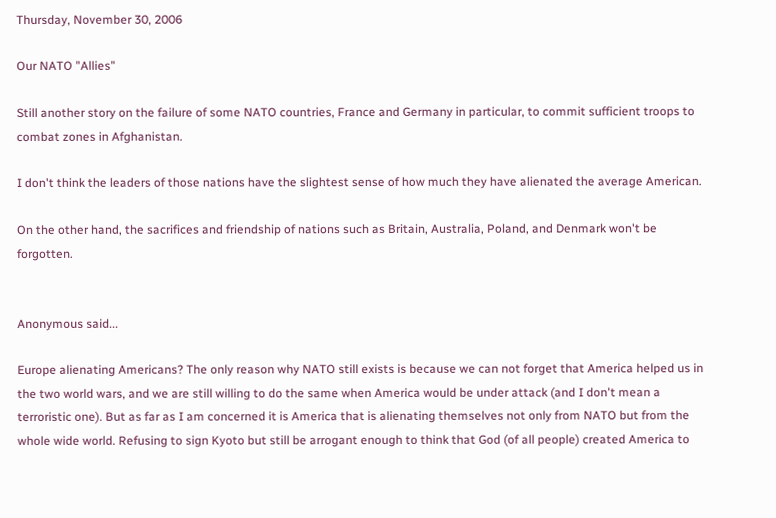Thursday, November 30, 2006

Our NATO "Allies"

Still another story on the failure of some NATO countries, France and Germany in particular, to commit sufficient troops to combat zones in Afghanistan.

I don't think the leaders of those nations have the slightest sense of how much they have alienated the average American.

On the other hand, the sacrifices and friendship of nations such as Britain, Australia, Poland, and Denmark won't be forgotten.


Anonymous said...

Europe alienating Americans? The only reason why NATO still exists is because we can not forget that America helped us in the two world wars, and we are still willing to do the same when America would be under attack (and I don't mean a terroristic one). But as far as I am concerned it is America that is alienating themselves not only from NATO but from the whole wide world. Refusing to sign Kyoto but still be arrogant enough to think that God (of all people) created America to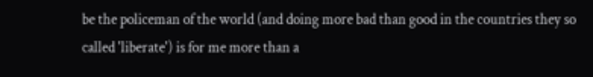be the policeman of the world (and doing more bad than good in the countries they so called 'liberate') is for me more than a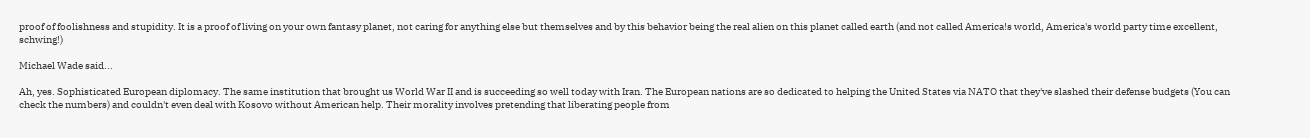proof of foolishness and stupidity. It is a proof of living on your own fantasy planet, not caring for anything else but themselves and by this behavior being the real alien on this planet called earth (and not called America!s world, America's world party time excellent, schwing!)

Michael Wade said...

Ah, yes. Sophisticated European diplomacy. The same institution that brought us World War II and is succeeding so well today with Iran. The European nations are so dedicated to helping the United States via NATO that they've slashed their defense budgets (You can check the numbers) and couldn't even deal with Kosovo without American help. Their morality involves pretending that liberating people from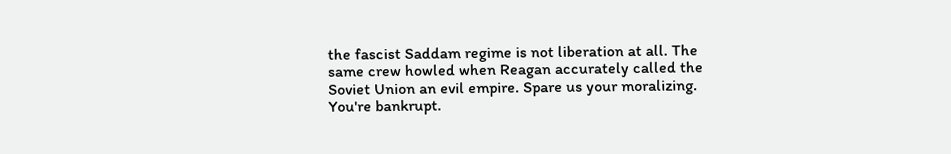the fascist Saddam regime is not liberation at all. The same crew howled when Reagan accurately called the Soviet Union an evil empire. Spare us your moralizing. You're bankrupt.